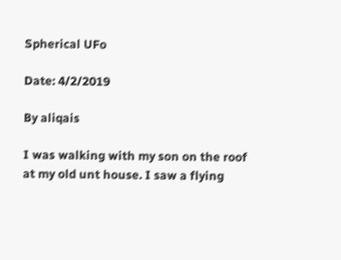Spherical UFo

Date: 4/2/2019

By aliqais

I was walking with my son on the roof at my old unt house. I saw a flying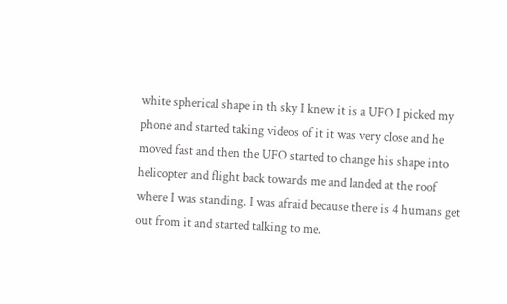white spherical shape in th sky I knew it is a UFO I picked my phone and started taking videos of it it was very close and he moved fast and then the UFO started to change his shape into helicopter and flight back towards me and landed at the roof where I was standing. I was afraid because there is 4 humans get out from it and started talking to me.